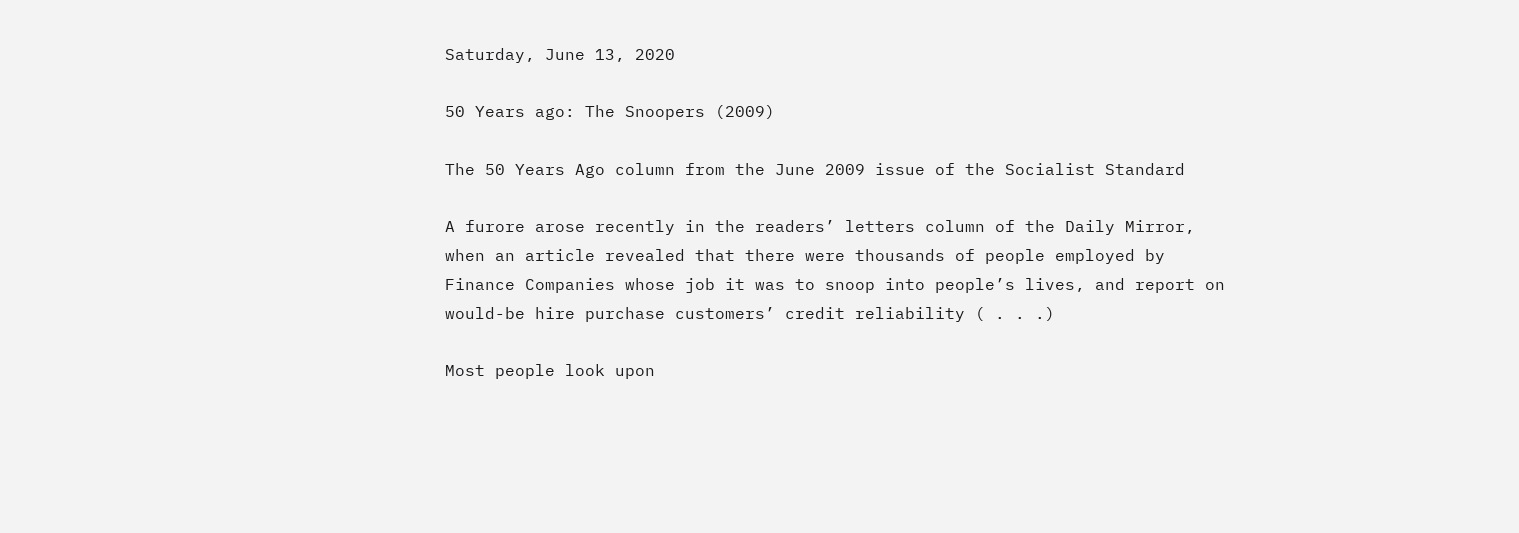Saturday, June 13, 2020

50 Years ago: The Snoopers (2009)

The 50 Years Ago column from the June 2009 issue of the Socialist Standard

A furore arose recently in the readers’ letters column of the Daily Mirror, when an article revealed that there were thousands of people employed by Finance Companies whose job it was to snoop into people’s lives, and report on would-be hire purchase customers’ credit reliability ( . . .)

Most people look upon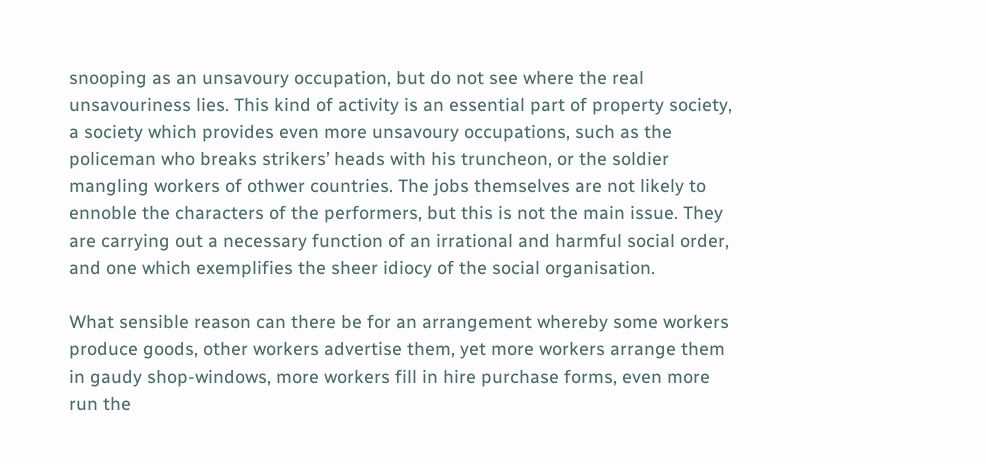snooping as an unsavoury occupation, but do not see where the real unsavouriness lies. This kind of activity is an essential part of property society, a society which provides even more unsavoury occupations, such as the policeman who breaks strikers’ heads with his truncheon, or the soldier mangling workers of othwer countries. The jobs themselves are not likely to ennoble the characters of the performers, but this is not the main issue. They are carrying out a necessary function of an irrational and harmful social order, and one which exemplifies the sheer idiocy of the social organisation.

What sensible reason can there be for an arrangement whereby some workers produce goods, other workers advertise them, yet more workers arrange them in gaudy shop-windows, more workers fill in hire purchase forms, even more run the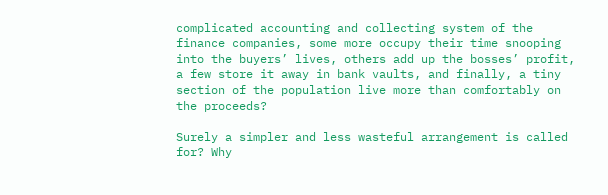complicated accounting and collecting system of the finance companies, some more occupy their time snooping into the buyers’ lives, others add up the bosses’ profit, a few store it away in bank vaults, and finally, a tiny section of the population live more than comfortably on the proceeds?

Surely a simpler and less wasteful arrangement is called for? Why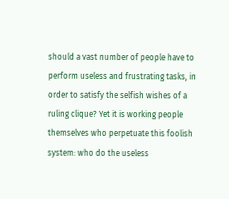should a vast number of people have to perform useless and frustrating tasks, in order to satisfy the selfish wishes of a ruling clique? Yet it is working people themselves who perpetuate this foolish system: who do the useless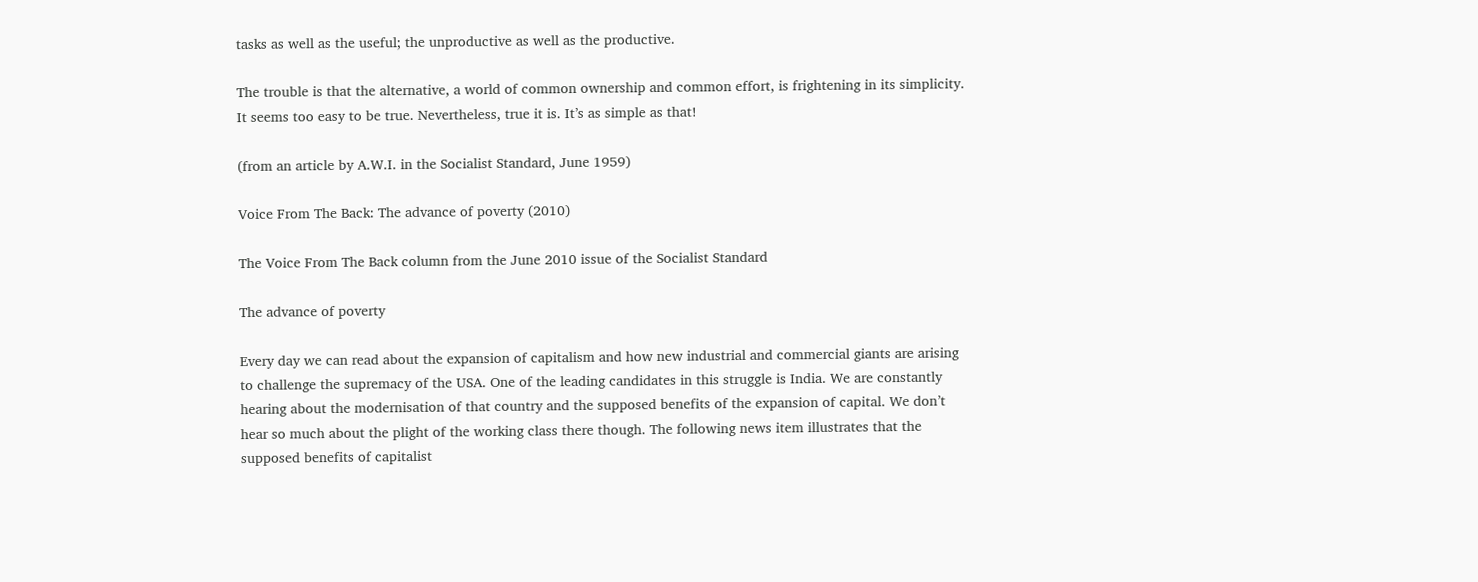tasks as well as the useful; the unproductive as well as the productive.

The trouble is that the alternative, a world of common ownership and common effort, is frightening in its simplicity. It seems too easy to be true. Nevertheless, true it is. It’s as simple as that!

(from an article by A.W.I. in the Socialist Standard, June 1959)

Voice From The Back: The advance of poverty (2010)

The Voice From The Back column from the June 2010 issue of the Socialist Standard

The advance of poverty

Every day we can read about the expansion of capitalism and how new industrial and commercial giants are arising to challenge the supremacy of the USA. One of the leading candidates in this struggle is India. We are constantly hearing about the modernisation of that country and the supposed benefits of the expansion of capital. We don’t hear so much about the plight of the working class there though. The following news item illustrates that the supposed benefits of capitalist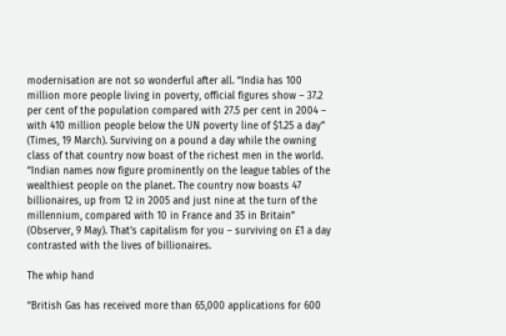modernisation are not so wonderful after all. “India has 100 million more people living in poverty, official figures show – 37.2 per cent of the population compared with 27.5 per cent in 2004 – with 410 million people below the UN poverty line of $1.25 a day” (Times, 19 March). Surviving on a pound a day while the owning class of that country now boast of the richest men in the world. “Indian names now figure prominently on the league tables of the wealthiest people on the planet. The country now boasts 47 billionaires, up from 12 in 2005 and just nine at the turn of the millennium, compared with 10 in France and 35 in Britain” (Observer, 9 May). That’s capitalism for you – surviving on £1 a day contrasted with the lives of billionaires.

The whip hand

“British Gas has received more than 65,000 applications for 600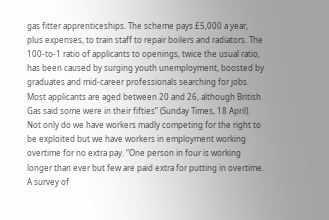gas fitter apprenticeships. The scheme pays £5,000 a year, plus expenses, to train staff to repair boilers and radiators. The 100-to-1 ratio of applicants to openings, twice the usual ratio, has been caused by surging youth unemployment, boosted by graduates and mid-career professionals searching for jobs. Most applicants are aged between 20 and 26, although British Gas said some were in their fifties” (Sunday Times, 18 April). Not only do we have workers madly competing for the right to be exploited but we have workers in employment working overtime for no extra pay. “One person in four is working longer than ever but few are paid extra for putting in overtime. A survey of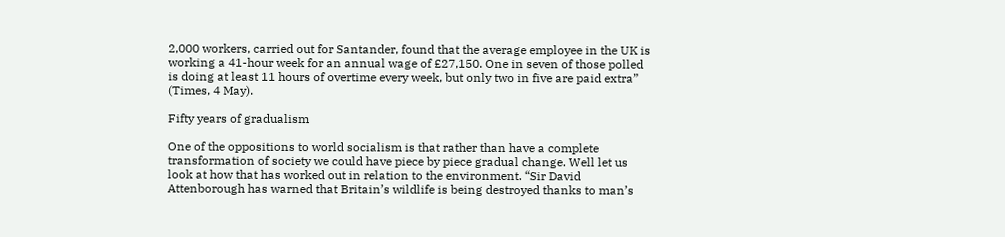2,000 workers, carried out for Santander, found that the average employee in the UK is working a 41-hour week for an annual wage of £27,150. One in seven of those polled is doing at least 11 hours of overtime every week, but only two in five are paid extra” (Times, 4 May).

Fifty years of gradualism

One of the oppositions to world socialism is that rather than have a complete transformation of society we could have piece by piece gradual change. Well let us look at how that has worked out in relation to the environment. “Sir David Attenborough has warned that Britain’s wildlife is being destroyed thanks to man’s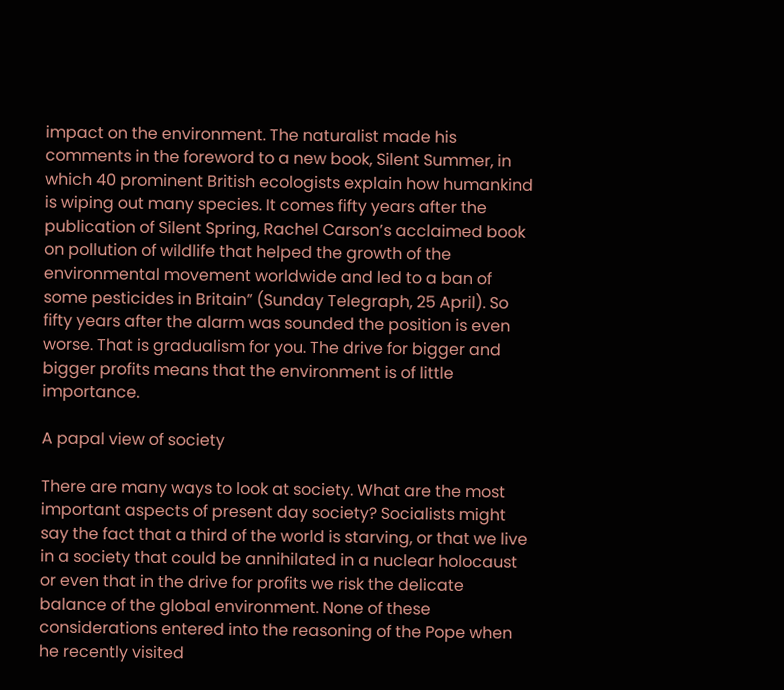impact on the environment. The naturalist made his comments in the foreword to a new book, Silent Summer, in which 40 prominent British ecologists explain how humankind is wiping out many species. It comes fifty years after the publication of Silent Spring, Rachel Carson’s acclaimed book on pollution of wildlife that helped the growth of the environmental movement worldwide and led to a ban of some pesticides in Britain” (Sunday Telegraph, 25 April). So fifty years after the alarm was sounded the position is even worse. That is gradualism for you. The drive for bigger and bigger profits means that the environment is of little importance.

A papal view of society

There are many ways to look at society. What are the most important aspects of present day society? Socialists might say the fact that a third of the world is starving, or that we live in a society that could be annihilated in a nuclear holocaust or even that in the drive for profits we risk the delicate balance of the global environment. None of these considerations entered into the reasoning of the Pope when he recently visited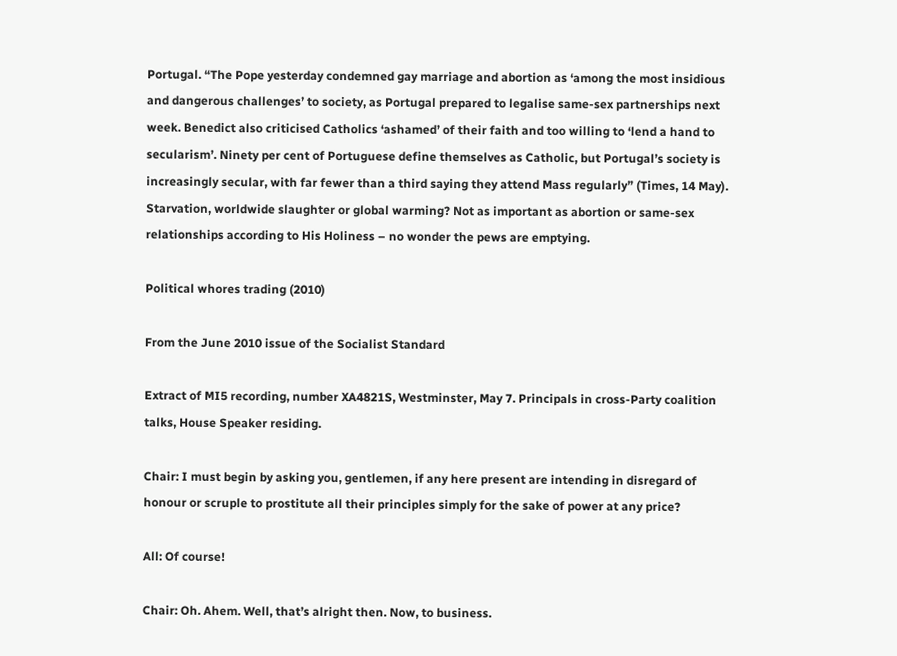Portugal. “The Pope yesterday condemned gay marriage and abortion as ‘among the most insidious and dangerous challenges’ to society, as Portugal prepared to legalise same-sex partnerships next week. Benedict also criticised Catholics ‘ashamed’ of their faith and too willing to ‘lend a hand to secularism’. Ninety per cent of Portuguese define themselves as Catholic, but Portugal’s society is increasingly secular, with far fewer than a third saying they attend Mass regularly” (Times, 14 May). Starvation, worldwide slaughter or global warming? Not as important as abortion or same-sex relationships according to His Holiness – no wonder the pews are emptying.

Political whores trading (2010)

From the June 2010 issue of the Socialist Standard

Extract of MI5 recording, number XA4821S, Westminster, May 7. Principals in cross-Party coalition talks, House Speaker residing.

Chair: I must begin by asking you, gentlemen, if any here present are intending in disregard of honour or scruple to prostitute all their principles simply for the sake of power at any price?

All: Of course!

Chair: Oh. Ahem. Well, that’s alright then. Now, to business.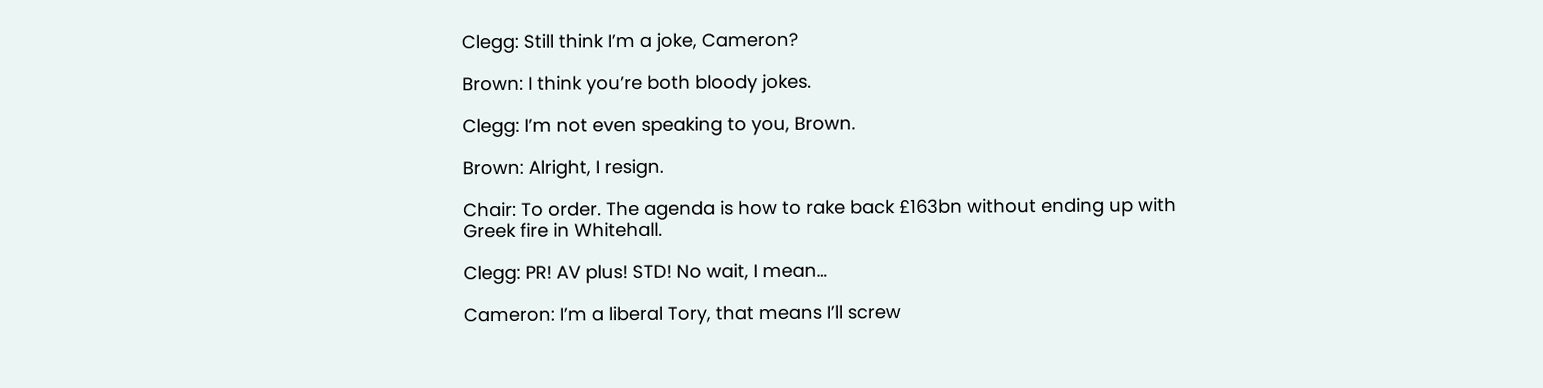Clegg: Still think I’m a joke, Cameron?

Brown: I think you’re both bloody jokes.

Clegg: I’m not even speaking to you, Brown.

Brown: Alright, I resign.

Chair: To order. The agenda is how to rake back £163bn without ending up with Greek fire in Whitehall.

Clegg: PR! AV plus! STD! No wait, I mean…

Cameron: I’m a liberal Tory, that means I’ll screw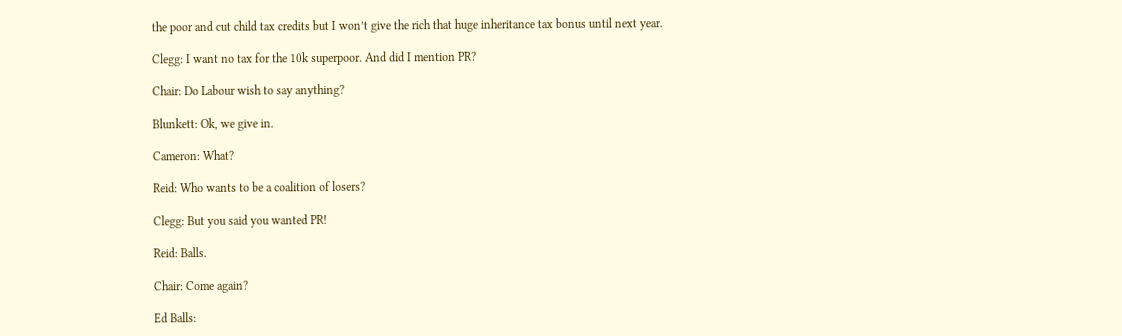the poor and cut child tax credits but I won’t give the rich that huge inheritance tax bonus until next year.

Clegg: I want no tax for the 10k superpoor. And did I mention PR?

Chair: Do Labour wish to say anything?

Blunkett: Ok, we give in.

Cameron: What?

Reid: Who wants to be a coalition of losers?

Clegg: But you said you wanted PR!

Reid: Balls.

Chair: Come again?

Ed Balls: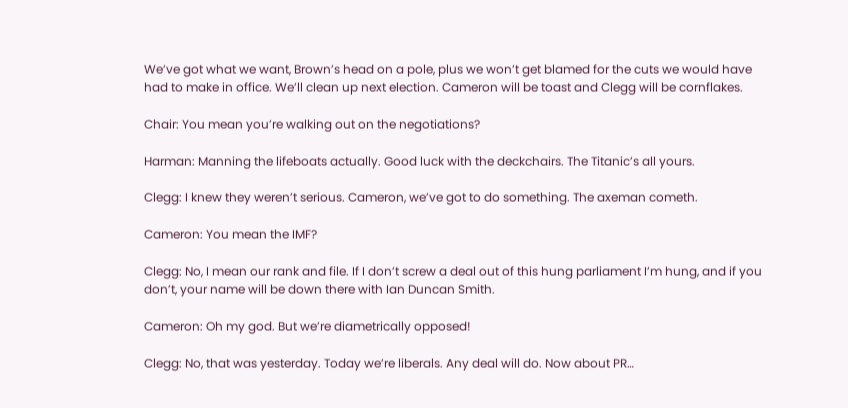We’ve got what we want, Brown’s head on a pole, plus we won’t get blamed for the cuts we would have had to make in office. We’ll clean up next election. Cameron will be toast and Clegg will be cornflakes.

Chair: You mean you’re walking out on the negotiations?

Harman: Manning the lifeboats actually. Good luck with the deckchairs. The Titanic’s all yours.

Clegg: I knew they weren’t serious. Cameron, we’ve got to do something. The axeman cometh.

Cameron: You mean the IMF?

Clegg: No, I mean our rank and file. If I don’t screw a deal out of this hung parliament I’m hung, and if you don’t, your name will be down there with Ian Duncan Smith.

Cameron: Oh my god. But we’re diametrically opposed!

Clegg: No, that was yesterday. Today we’re liberals. Any deal will do. Now about PR…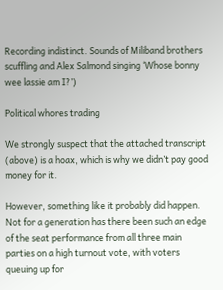Recording indistinct. Sounds of Miliband brothers scuffling and Alex Salmond singing ‘Whose bonny wee lassie am I?’)

Political whores trading

We strongly suspect that the attached transcript (above) is a hoax, which is why we didn’t pay good money for it.

However, something like it probably did happen. Not for a generation has there been such an edge of the seat performance from all three main parties on a high turnout vote, with voters queuing up for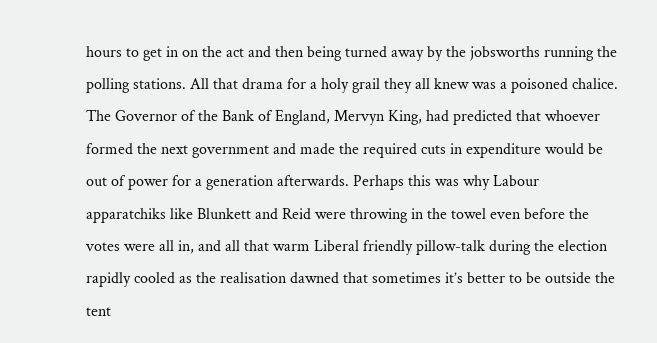hours to get in on the act and then being turned away by the jobsworths running the polling stations. All that drama for a holy grail they all knew was a poisoned chalice. The Governor of the Bank of England, Mervyn King, had predicted that whoever formed the next government and made the required cuts in expenditure would be out of power for a generation afterwards. Perhaps this was why Labour apparatchiks like Blunkett and Reid were throwing in the towel even before the votes were all in, and all that warm Liberal friendly pillow-talk during the election rapidly cooled as the realisation dawned that sometimes it’s better to be outside the tent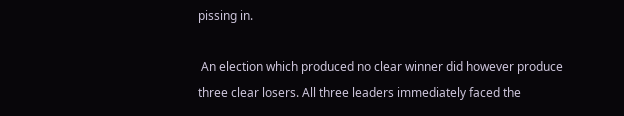pissing in.

 An election which produced no clear winner did however produce three clear losers. All three leaders immediately faced the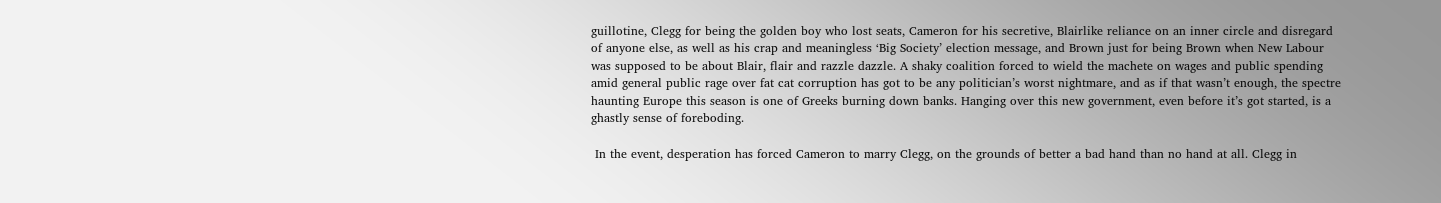guillotine, Clegg for being the golden boy who lost seats, Cameron for his secretive, Blairlike reliance on an inner circle and disregard of anyone else, as well as his crap and meaningless ‘Big Society’ election message, and Brown just for being Brown when New Labour was supposed to be about Blair, flair and razzle dazzle. A shaky coalition forced to wield the machete on wages and public spending amid general public rage over fat cat corruption has got to be any politician’s worst nightmare, and as if that wasn’t enough, the spectre haunting Europe this season is one of Greeks burning down banks. Hanging over this new government, even before it’s got started, is a ghastly sense of foreboding.

 In the event, desperation has forced Cameron to marry Clegg, on the grounds of better a bad hand than no hand at all. Clegg in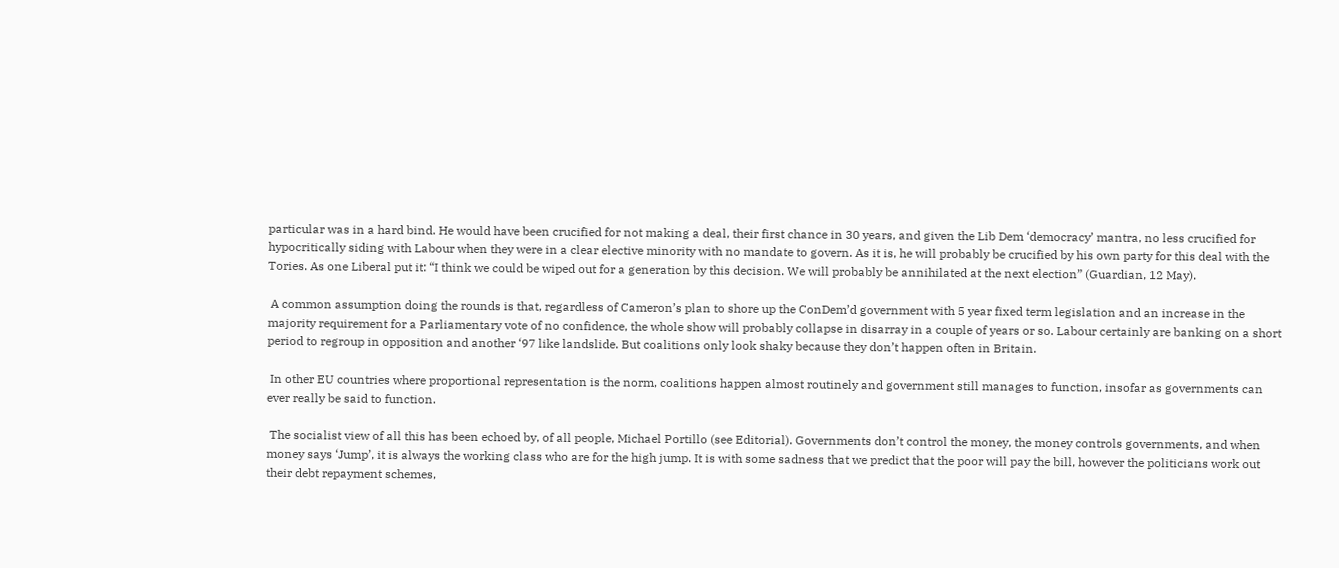particular was in a hard bind. He would have been crucified for not making a deal, their first chance in 30 years, and given the Lib Dem ‘democracy’ mantra, no less crucified for hypocritically siding with Labour when they were in a clear elective minority with no mandate to govern. As it is, he will probably be crucified by his own party for this deal with the Tories. As one Liberal put it: “I think we could be wiped out for a generation by this decision. We will probably be annihilated at the next election” (Guardian, 12 May).

 A common assumption doing the rounds is that, regardless of Cameron’s plan to shore up the ConDem’d government with 5 year fixed term legislation and an increase in the majority requirement for a Parliamentary vote of no confidence, the whole show will probably collapse in disarray in a couple of years or so. Labour certainly are banking on a short period to regroup in opposition and another ‘97 like landslide. But coalitions only look shaky because they don’t happen often in Britain.

 In other EU countries where proportional representation is the norm, coalitions happen almost routinely and government still manages to function, insofar as governments can ever really be said to function.

 The socialist view of all this has been echoed by, of all people, Michael Portillo (see Editorial). Governments don’t control the money, the money controls governments, and when money says ‘Jump’, it is always the working class who are for the high jump. It is with some sadness that we predict that the poor will pay the bill, however the politicians work out their debt repayment schemes,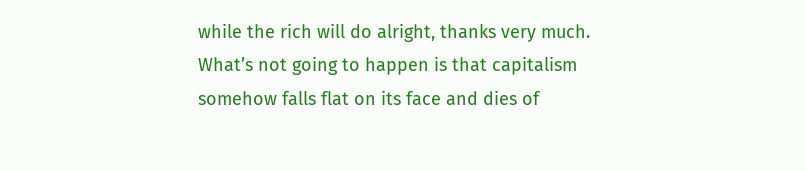while the rich will do alright, thanks very much. What’s not going to happen is that capitalism somehow falls flat on its face and dies of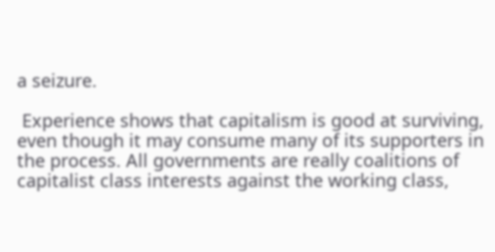a seizure.

 Experience shows that capitalism is good at surviving, even though it may consume many of its supporters in the process. All governments are really coalitions of capitalist class interests against the working class,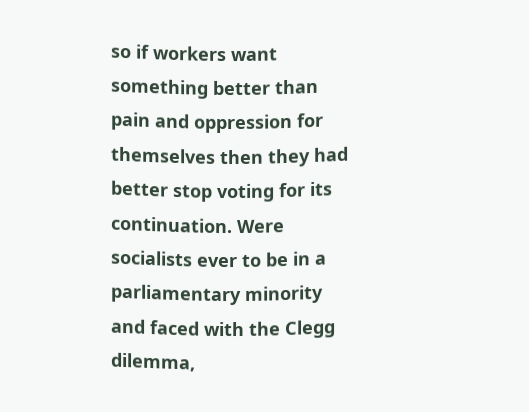so if workers want something better than pain and oppression for themselves then they had better stop voting for its continuation. Were socialists ever to be in a parliamentary minority and faced with the Clegg dilemma,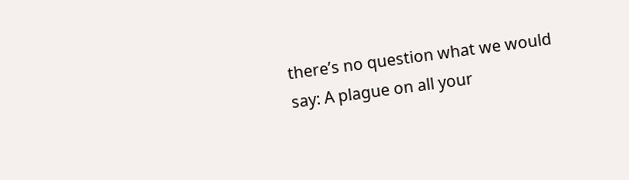there’s no question what we would say: A plague on all your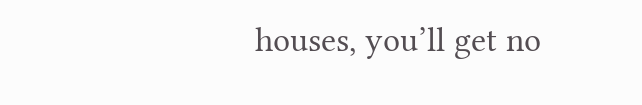houses, you’ll get no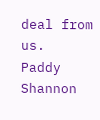deal from us.
Paddy Shannon